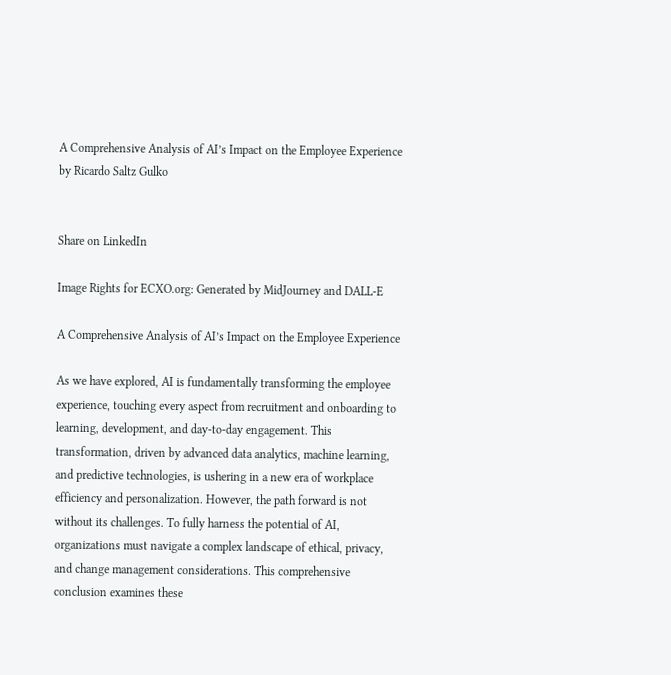A Comprehensive Analysis of AI’s Impact on the Employee Experience by Ricardo Saltz Gulko


Share on LinkedIn

Image Rights for ECXO.org: Generated by MidJourney and DALL-E

A Comprehensive Analysis of AI’s Impact on the Employee Experience

As we have explored, AI is fundamentally transforming the employee experience, touching every aspect from recruitment and onboarding to learning, development, and day-to-day engagement. This transformation, driven by advanced data analytics, machine learning, and predictive technologies, is ushering in a new era of workplace efficiency and personalization. However, the path forward is not without its challenges. To fully harness the potential of AI, organizations must navigate a complex landscape of ethical, privacy, and change management considerations. This comprehensive conclusion examines these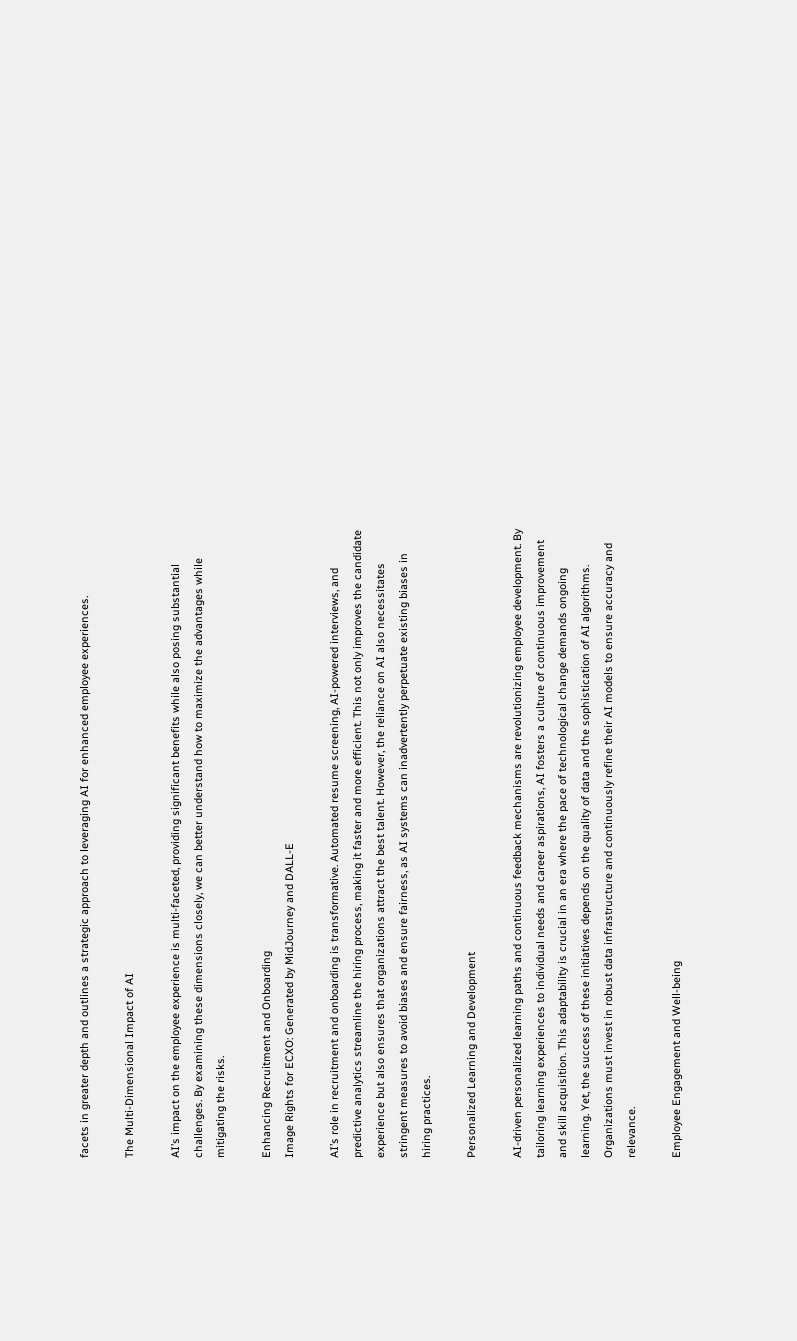facets in greater depth and outlines a strategic approach to leveraging AI for enhanced employee experiences.

The Multi-Dimensional Impact of AI

AI’s impact on the employee experience is multi-faceted, providing significant benefits while also posing substantial challenges. By examining these dimensions closely, we can better understand how to maximize the advantages while mitigating the risks.

Enhancing Recruitment and Onboarding
Image Rights for ECXO: Generated by MidJourney and DALL-E

AI’s role in recruitment and onboarding is transformative. Automated resume screening, AI-powered interviews, and predictive analytics streamline the hiring process, making it faster and more efficient. This not only improves the candidate experience but also ensures that organizations attract the best talent. However, the reliance on AI also necessitates stringent measures to avoid biases and ensure fairness, as AI systems can inadvertently perpetuate existing biases in hiring practices.

Personalized Learning and Development

AI-driven personalized learning paths and continuous feedback mechanisms are revolutionizing employee development. By tailoring learning experiences to individual needs and career aspirations, AI fosters a culture of continuous improvement and skill acquisition. This adaptability is crucial in an era where the pace of technological change demands ongoing learning. Yet, the success of these initiatives depends on the quality of data and the sophistication of AI algorithms. Organizations must invest in robust data infrastructure and continuously refine their AI models to ensure accuracy and relevance.

Employee Engagement and Well-being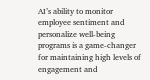AI’s ability to monitor employee sentiment and personalize well-being programs is a game-changer for maintaining high levels of engagement and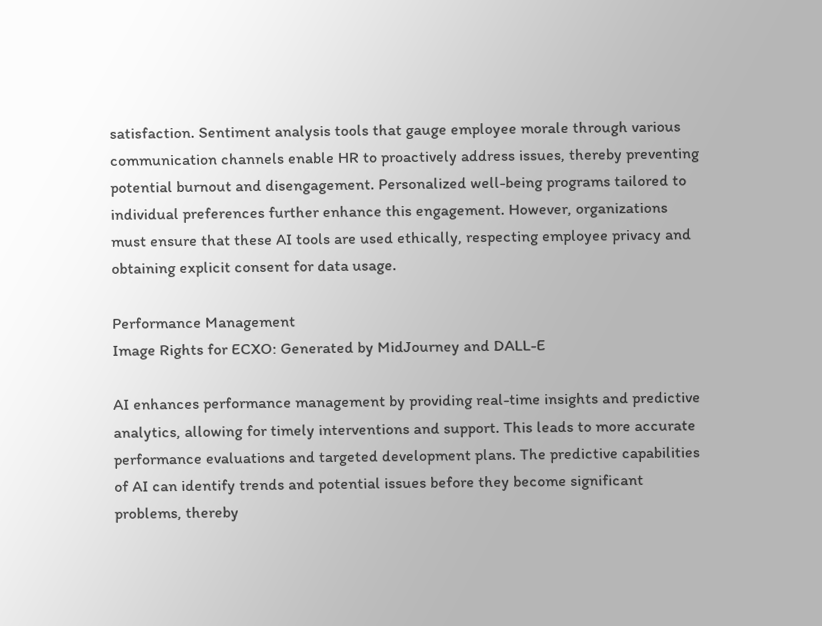satisfaction. Sentiment analysis tools that gauge employee morale through various communication channels enable HR to proactively address issues, thereby preventing potential burnout and disengagement. Personalized well-being programs tailored to individual preferences further enhance this engagement. However, organizations must ensure that these AI tools are used ethically, respecting employee privacy and obtaining explicit consent for data usage.

Performance Management
Image Rights for ECXO: Generated by MidJourney and DALL-E

AI enhances performance management by providing real-time insights and predictive analytics, allowing for timely interventions and support. This leads to more accurate performance evaluations and targeted development plans. The predictive capabilities of AI can identify trends and potential issues before they become significant problems, thereby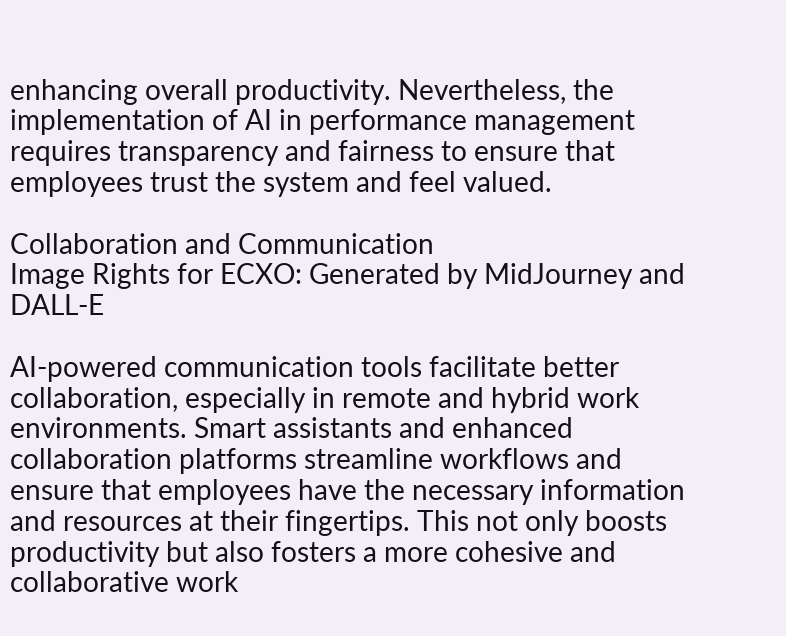enhancing overall productivity. Nevertheless, the implementation of AI in performance management requires transparency and fairness to ensure that employees trust the system and feel valued.

Collaboration and Communication
Image Rights for ECXO: Generated by MidJourney and DALL-E

AI-powered communication tools facilitate better collaboration, especially in remote and hybrid work environments. Smart assistants and enhanced collaboration platforms streamline workflows and ensure that employees have the necessary information and resources at their fingertips. This not only boosts productivity but also fosters a more cohesive and collaborative work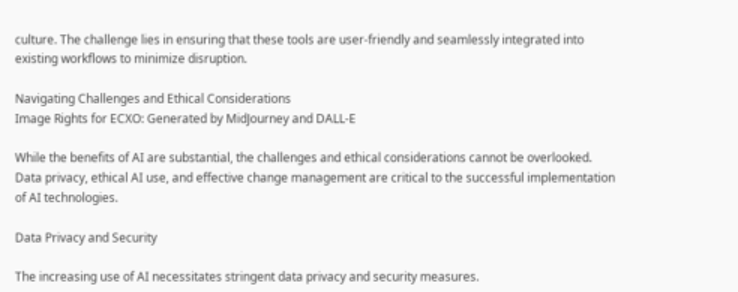culture. The challenge lies in ensuring that these tools are user-friendly and seamlessly integrated into existing workflows to minimize disruption.

Navigating Challenges and Ethical Considerations
Image Rights for ECXO: Generated by MidJourney and DALL-E

While the benefits of AI are substantial, the challenges and ethical considerations cannot be overlooked. Data privacy, ethical AI use, and effective change management are critical to the successful implementation of AI technologies.

Data Privacy and Security

The increasing use of AI necessitates stringent data privacy and security measures.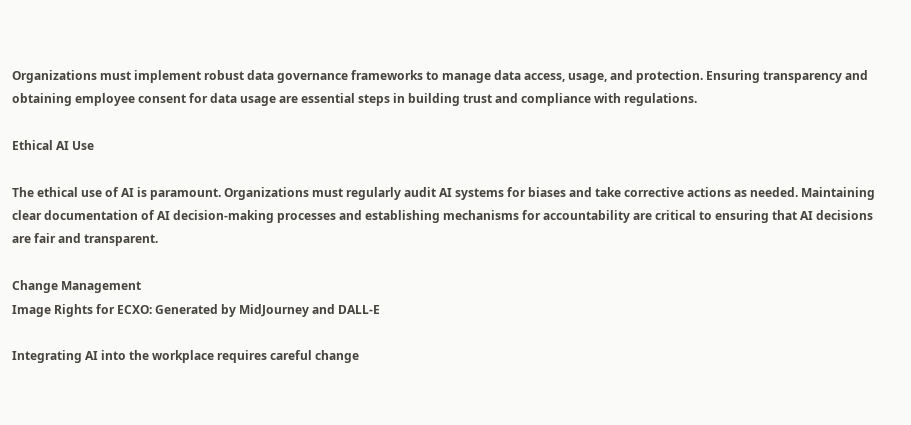Organizations must implement robust data governance frameworks to manage data access, usage, and protection. Ensuring transparency and obtaining employee consent for data usage are essential steps in building trust and compliance with regulations.

Ethical AI Use

The ethical use of AI is paramount. Organizations must regularly audit AI systems for biases and take corrective actions as needed. Maintaining clear documentation of AI decision-making processes and establishing mechanisms for accountability are critical to ensuring that AI decisions are fair and transparent.

Change Management
Image Rights for ECXO: Generated by MidJourney and DALL-E

Integrating AI into the workplace requires careful change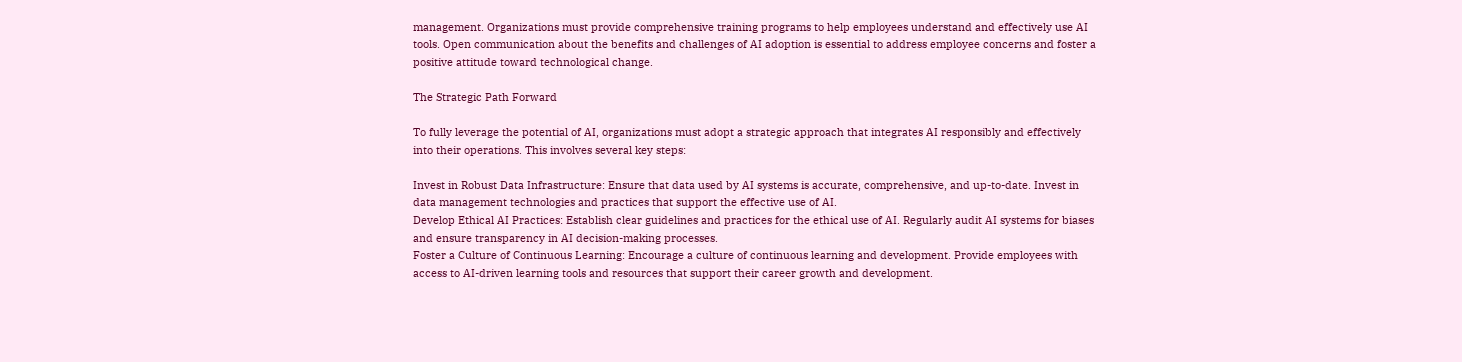management. Organizations must provide comprehensive training programs to help employees understand and effectively use AI tools. Open communication about the benefits and challenges of AI adoption is essential to address employee concerns and foster a positive attitude toward technological change.

The Strategic Path Forward

To fully leverage the potential of AI, organizations must adopt a strategic approach that integrates AI responsibly and effectively into their operations. This involves several key steps:

Invest in Robust Data Infrastructure: Ensure that data used by AI systems is accurate, comprehensive, and up-to-date. Invest in data management technologies and practices that support the effective use of AI.
Develop Ethical AI Practices: Establish clear guidelines and practices for the ethical use of AI. Regularly audit AI systems for biases and ensure transparency in AI decision-making processes.
Foster a Culture of Continuous Learning: Encourage a culture of continuous learning and development. Provide employees with access to AI-driven learning tools and resources that support their career growth and development.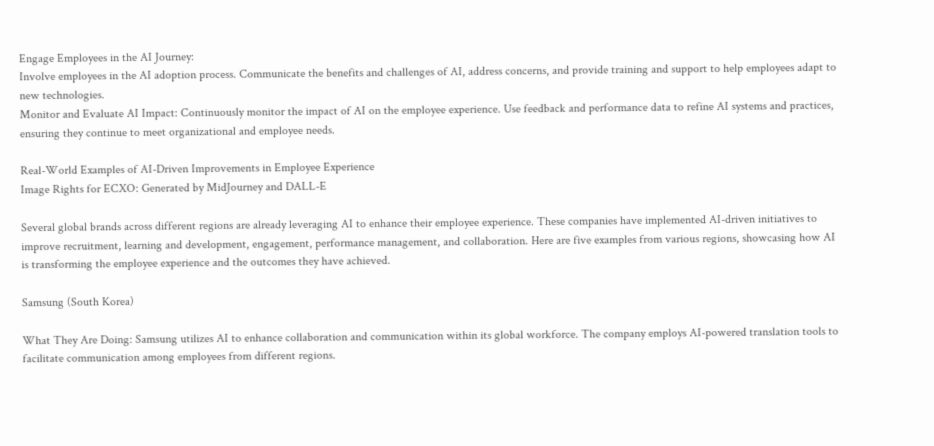Engage Employees in the AI Journey:
Involve employees in the AI adoption process. Communicate the benefits and challenges of AI, address concerns, and provide training and support to help employees adapt to new technologies.
Monitor and Evaluate AI Impact: Continuously monitor the impact of AI on the employee experience. Use feedback and performance data to refine AI systems and practices, ensuring they continue to meet organizational and employee needs.

Real-World Examples of AI-Driven Improvements in Employee Experience
Image Rights for ECXO: Generated by MidJourney and DALL-E

Several global brands across different regions are already leveraging AI to enhance their employee experience. These companies have implemented AI-driven initiatives to improve recruitment, learning and development, engagement, performance management, and collaboration. Here are five examples from various regions, showcasing how AI is transforming the employee experience and the outcomes they have achieved.

Samsung (South Korea)

What They Are Doing: Samsung utilizes AI to enhance collaboration and communication within its global workforce. The company employs AI-powered translation tools to facilitate communication among employees from different regions.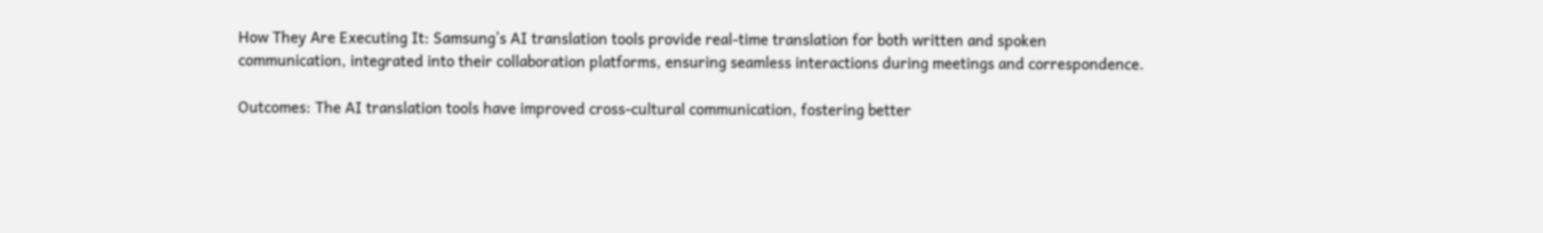How They Are Executing It: Samsung’s AI translation tools provide real-time translation for both written and spoken communication, integrated into their collaboration platforms, ensuring seamless interactions during meetings and correspondence.

Outcomes: The AI translation tools have improved cross-cultural communication, fostering better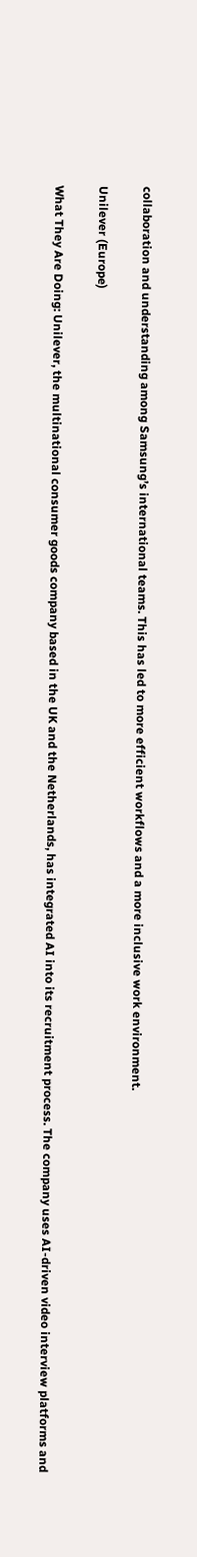collaboration and understanding among Samsung’s international teams. This has led to more efficient workflows and a more inclusive work environment.

Unilever (Europe)

What They Are Doing: Unilever, the multinational consumer goods company based in the UK and the Netherlands, has integrated AI into its recruitment process. The company uses AI-driven video interview platforms and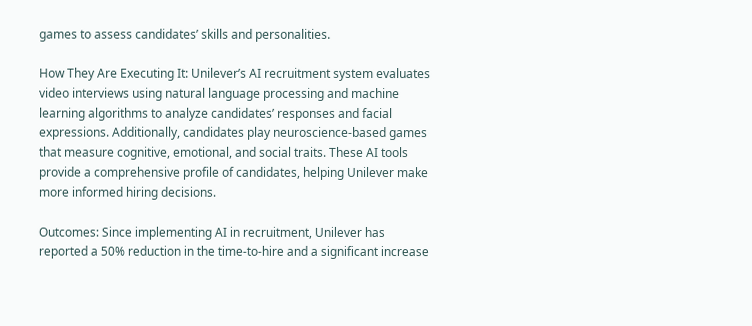games to assess candidates’ skills and personalities.

How They Are Executing It: Unilever’s AI recruitment system evaluates video interviews using natural language processing and machine learning algorithms to analyze candidates’ responses and facial expressions. Additionally, candidates play neuroscience-based games that measure cognitive, emotional, and social traits. These AI tools provide a comprehensive profile of candidates, helping Unilever make more informed hiring decisions.

Outcomes: Since implementing AI in recruitment, Unilever has reported a 50% reduction in the time-to-hire and a significant increase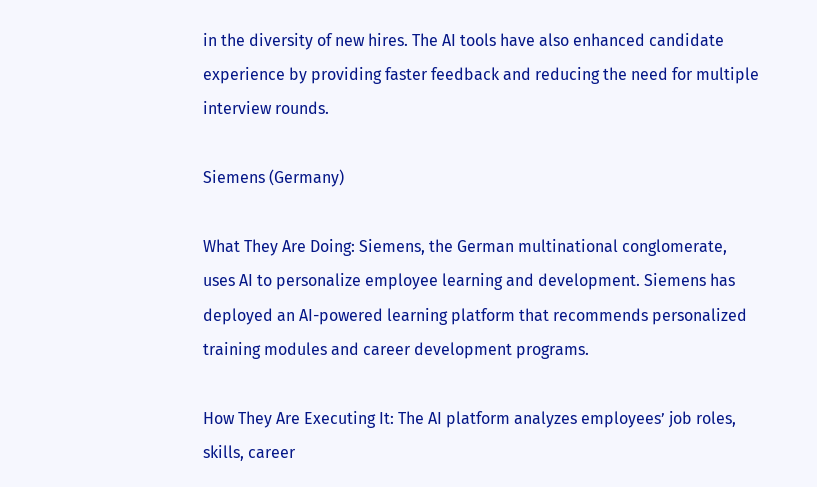in the diversity of new hires. The AI tools have also enhanced candidate experience by providing faster feedback and reducing the need for multiple interview rounds.

Siemens (Germany)

What They Are Doing: Siemens, the German multinational conglomerate, uses AI to personalize employee learning and development. Siemens has deployed an AI-powered learning platform that recommends personalized training modules and career development programs.

How They Are Executing It: The AI platform analyzes employees’ job roles, skills, career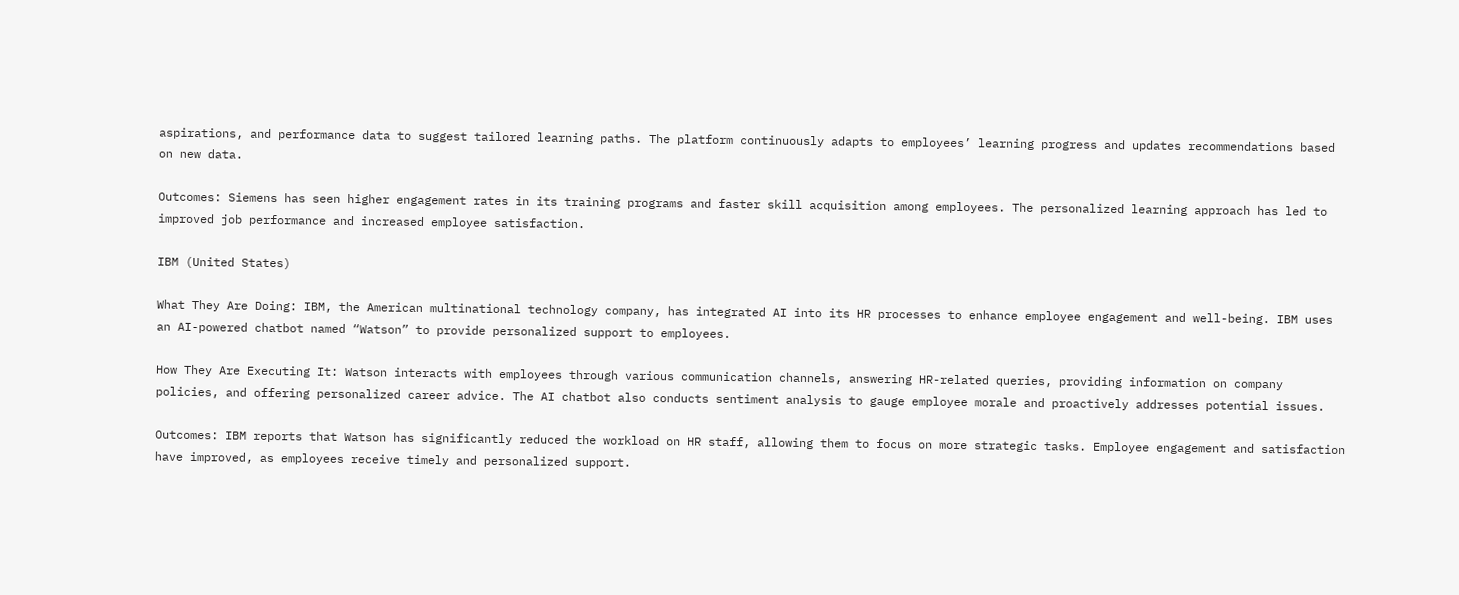aspirations, and performance data to suggest tailored learning paths. The platform continuously adapts to employees’ learning progress and updates recommendations based on new data.

Outcomes: Siemens has seen higher engagement rates in its training programs and faster skill acquisition among employees. The personalized learning approach has led to improved job performance and increased employee satisfaction.

IBM (United States)

What They Are Doing: IBM, the American multinational technology company, has integrated AI into its HR processes to enhance employee engagement and well-being. IBM uses an AI-powered chatbot named “Watson” to provide personalized support to employees.

How They Are Executing It: Watson interacts with employees through various communication channels, answering HR-related queries, providing information on company policies, and offering personalized career advice. The AI chatbot also conducts sentiment analysis to gauge employee morale and proactively addresses potential issues.

Outcomes: IBM reports that Watson has significantly reduced the workload on HR staff, allowing them to focus on more strategic tasks. Employee engagement and satisfaction have improved, as employees receive timely and personalized support.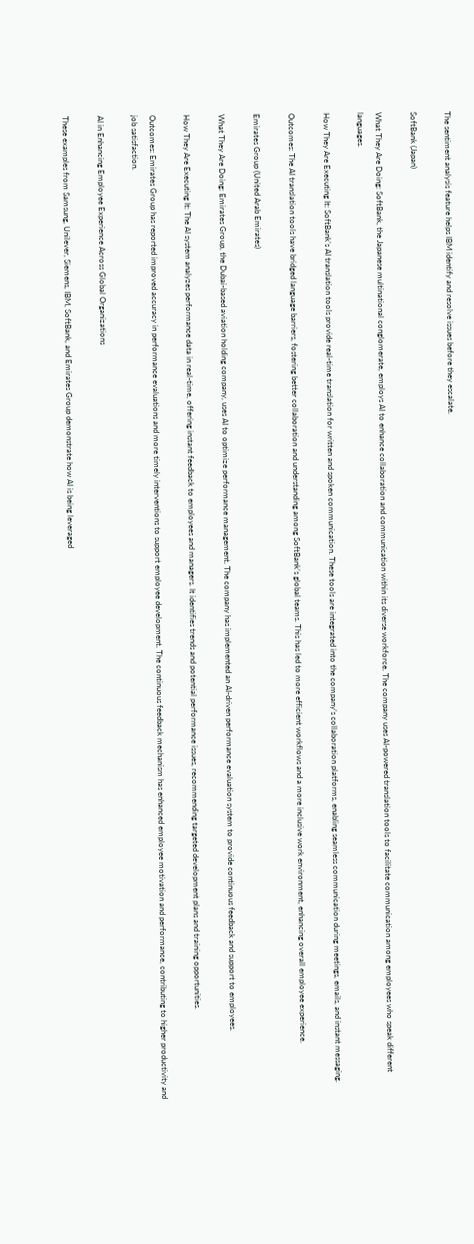The sentiment analysis feature helps IBM identify and resolve issues before they escalate.

SoftBank (Japan)

What They Are Doing: SoftBank, the Japanese multinational conglomerate, employs AI to enhance collaboration and communication within its diverse workforce. The company uses AI-powered translation tools to facilitate communication among employees who speak different languages.

How They Are Executing It: SoftBank’s AI translation tools provide real-time translation for written and spoken communication. These tools are integrated into the company’s collaboration platforms, enabling seamless communication during meetings, emails, and instant messaging.

Outcomes: The AI translation tools have bridged language barriers, fostering better collaboration and understanding among SoftBank’s global teams. This has led to more efficient workflows and a more inclusive work environment, enhancing overall employee experience.

Emirates Group (United Arab Emirates)

What They Are Doing: Emirates Group, the Dubai-based aviation holding company, uses AI to optimize performance management. The company has implemented an AI-driven performance evaluation system to provide continuous feedback and support to employees.

How They Are Executing It: The AI system analyzes performance data in real-time, offering instant feedback to employees and managers. It identifies trends and potential performance issues, recommending targeted development plans and training opportunities.

Outcomes: Emirates Group has reported improved accuracy in performance evaluations and more timely interventions to support employee development. The continuous feedback mechanism has enhanced employee motivation and performance, contributing to higher productivity and job satisfaction.

AI in Enhancing Employee Experience Across Global Organizations

These examples from Samsung, Unilever, Siemens, IBM, SoftBank, and Emirates Group demonstrate how AI is being leveraged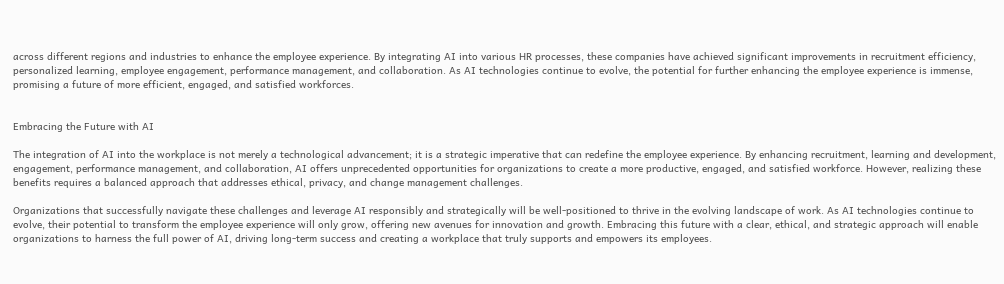across different regions and industries to enhance the employee experience. By integrating AI into various HR processes, these companies have achieved significant improvements in recruitment efficiency, personalized learning, employee engagement, performance management, and collaboration. As AI technologies continue to evolve, the potential for further enhancing the employee experience is immense, promising a future of more efficient, engaged, and satisfied workforces.


Embracing the Future with AI

The integration of AI into the workplace is not merely a technological advancement; it is a strategic imperative that can redefine the employee experience. By enhancing recruitment, learning and development, engagement, performance management, and collaboration, AI offers unprecedented opportunities for organizations to create a more productive, engaged, and satisfied workforce. However, realizing these benefits requires a balanced approach that addresses ethical, privacy, and change management challenges.

Organizations that successfully navigate these challenges and leverage AI responsibly and strategically will be well-positioned to thrive in the evolving landscape of work. As AI technologies continue to evolve, their potential to transform the employee experience will only grow, offering new avenues for innovation and growth. Embracing this future with a clear, ethical, and strategic approach will enable organizations to harness the full power of AI, driving long-term success and creating a workplace that truly supports and empowers its employees.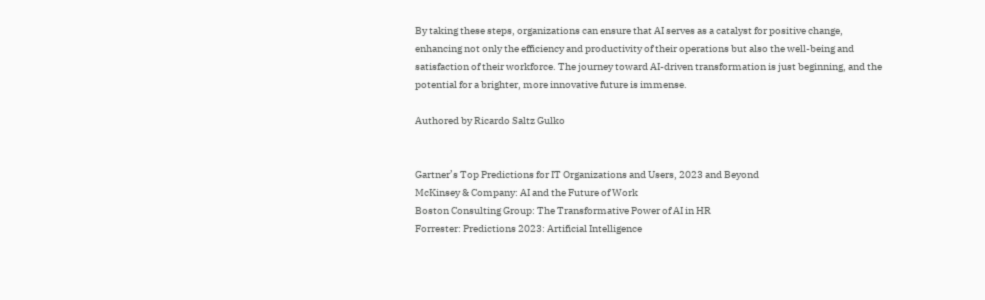By taking these steps, organizations can ensure that AI serves as a catalyst for positive change, enhancing not only the efficiency and productivity of their operations but also the well-being and satisfaction of their workforce. The journey toward AI-driven transformation is just beginning, and the potential for a brighter, more innovative future is immense.

Authored by Ricardo Saltz Gulko


Gartner’s Top Predictions for IT Organizations and Users, 2023 and Beyond
McKinsey & Company: AI and the Future of Work
Boston Consulting Group: The Transformative Power of AI in HR
Forrester: Predictions 2023: Artificial Intelligence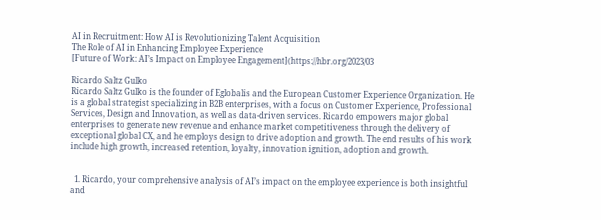AI in Recruitment: How AI is Revolutionizing Talent Acquisition
The Role of AI in Enhancing Employee Experience
[Future of Work: AI’s Impact on Employee Engagement](https://hbr.org/2023/03

Ricardo Saltz Gulko
Ricardo Saltz Gulko is the founder of Eglobalis and the European Customer Experience Organization. He is a global strategist specializing in B2B enterprises, with a focus on Customer Experience, Professional Services, Design and Innovation, as well as data-driven services. Ricardo empowers major global enterprises to generate new revenue and enhance market competitiveness through the delivery of exceptional global CX, and he employs design to drive adoption and growth. The end results of his work include high growth, increased retention, loyalty, innovation ignition, adoption and growth.


  1. Ricardo, your comprehensive analysis of AI’s impact on the employee experience is both insightful and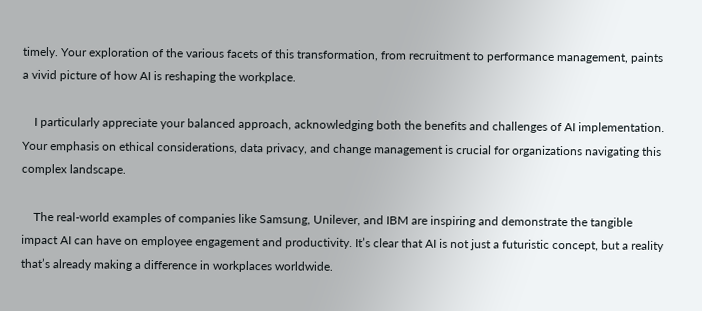timely. Your exploration of the various facets of this transformation, from recruitment to performance management, paints a vivid picture of how AI is reshaping the workplace.

    I particularly appreciate your balanced approach, acknowledging both the benefits and challenges of AI implementation. Your emphasis on ethical considerations, data privacy, and change management is crucial for organizations navigating this complex landscape.

    The real-world examples of companies like Samsung, Unilever, and IBM are inspiring and demonstrate the tangible impact AI can have on employee engagement and productivity. It’s clear that AI is not just a futuristic concept, but a reality that’s already making a difference in workplaces worldwide.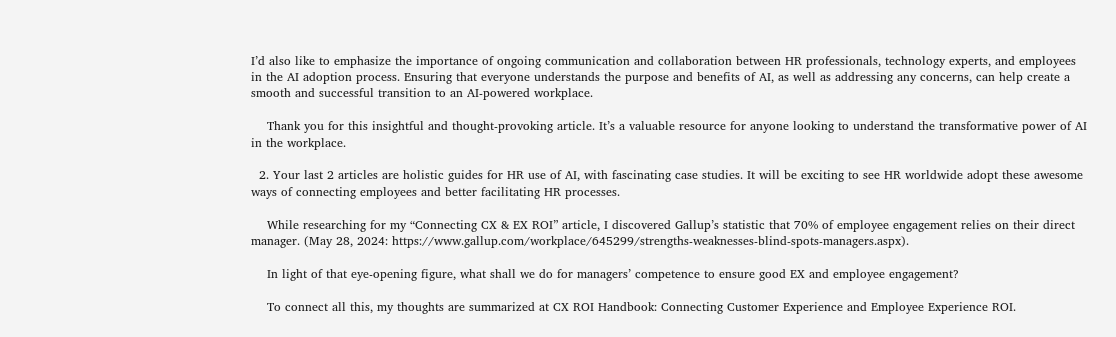I’d also like to emphasize the importance of ongoing communication and collaboration between HR professionals, technology experts, and employees in the AI adoption process. Ensuring that everyone understands the purpose and benefits of AI, as well as addressing any concerns, can help create a smooth and successful transition to an AI-powered workplace.

    Thank you for this insightful and thought-provoking article. It’s a valuable resource for anyone looking to understand the transformative power of AI in the workplace.

  2. Your last 2 articles are holistic guides for HR use of AI, with fascinating case studies. It will be exciting to see HR worldwide adopt these awesome ways of connecting employees and better facilitating HR processes.

    While researching for my “Connecting CX & EX ROI” article, I discovered Gallup’s statistic that 70% of employee engagement relies on their direct manager. (May 28, 2024: https://www.gallup.com/workplace/645299/strengths-weaknesses-blind-spots-managers.aspx).

    In light of that eye-opening figure, what shall we do for managers’ competence to ensure good EX and employee engagement?

    To connect all this, my thoughts are summarized at CX ROI Handbook: Connecting Customer Experience and Employee Experience ROI.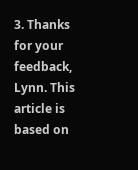3. Thanks for your feedback, Lynn. This article is based on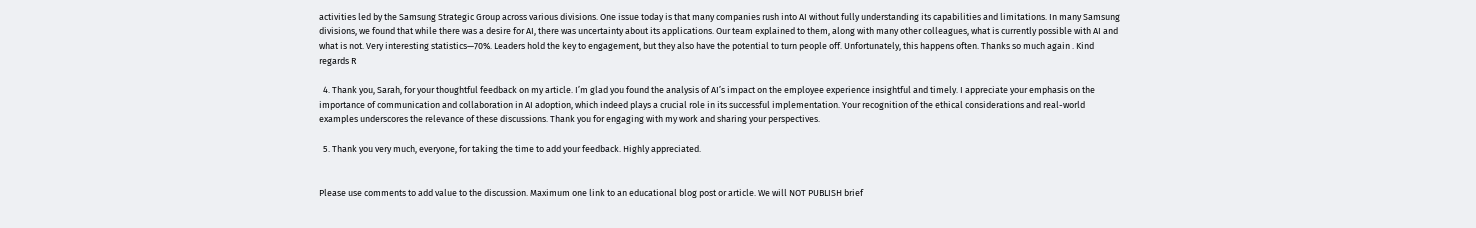activities led by the Samsung Strategic Group across various divisions. One issue today is that many companies rush into AI without fully understanding its capabilities and limitations. In many Samsung divisions, we found that while there was a desire for AI, there was uncertainty about its applications. Our team explained to them, along with many other colleagues, what is currently possible with AI and what is not. Very interesting statistics—70%. Leaders hold the key to engagement, but they also have the potential to turn people off. Unfortunately, this happens often. Thanks so much again . Kind regards R

  4. Thank you, Sarah, for your thoughtful feedback on my article. I’m glad you found the analysis of AI’s impact on the employee experience insightful and timely. I appreciate your emphasis on the importance of communication and collaboration in AI adoption, which indeed plays a crucial role in its successful implementation. Your recognition of the ethical considerations and real-world examples underscores the relevance of these discussions. Thank you for engaging with my work and sharing your perspectives.

  5. Thank you very much, everyone, for taking the time to add your feedback. Highly appreciated.


Please use comments to add value to the discussion. Maximum one link to an educational blog post or article. We will NOT PUBLISH brief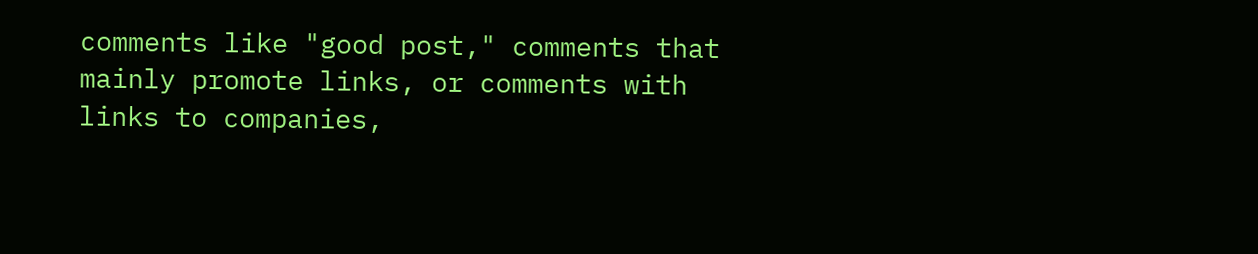comments like "good post," comments that mainly promote links, or comments with links to companies,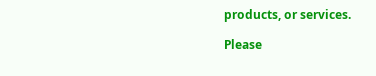products, or services.

Please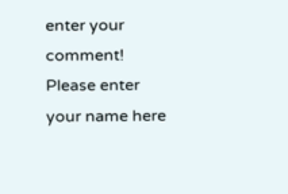enter your comment!
Please enter your name here